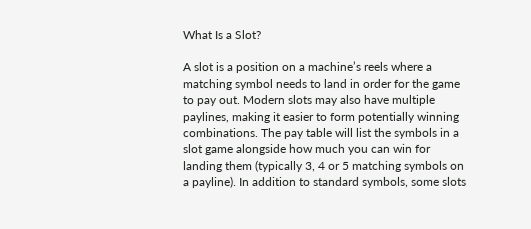What Is a Slot?

A slot is a position on a machine’s reels where a matching symbol needs to land in order for the game to pay out. Modern slots may also have multiple paylines, making it easier to form potentially winning combinations. The pay table will list the symbols in a slot game alongside how much you can win for landing them (typically 3, 4 or 5 matching symbols on a payline). In addition to standard symbols, some slots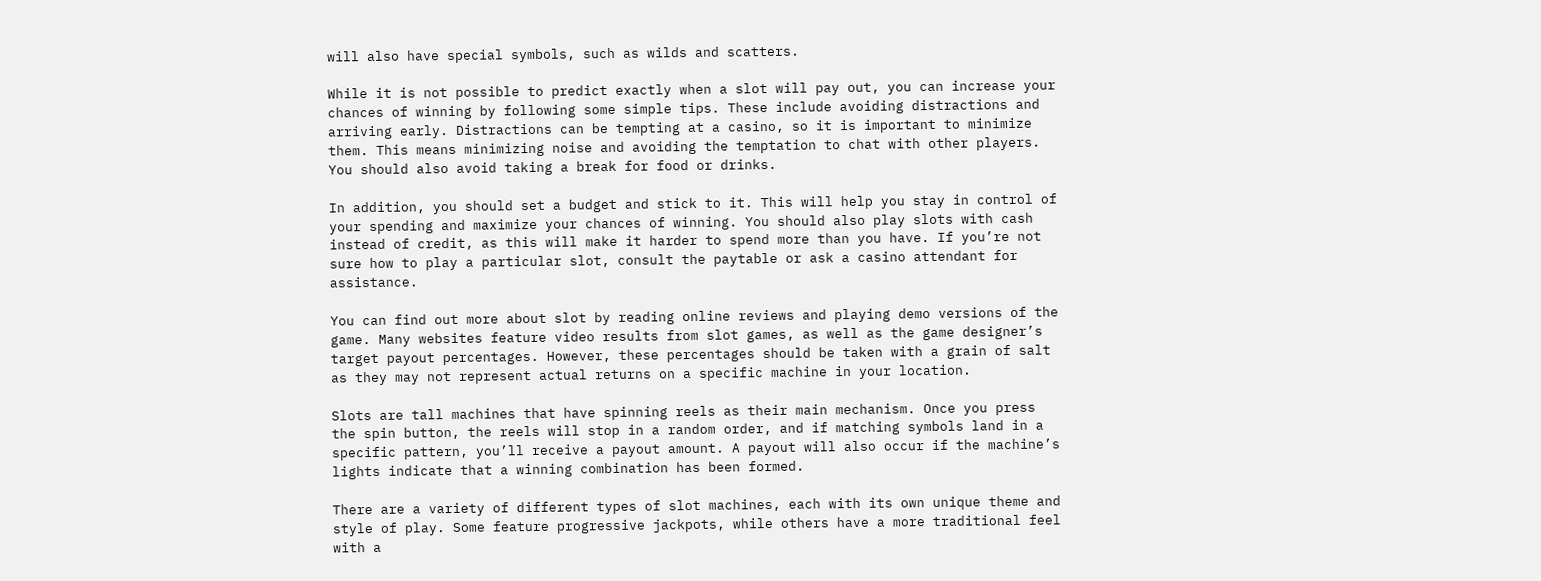will also have special symbols, such as wilds and scatters.

While it is not possible to predict exactly when a slot will pay out, you can increase your chances of winning by following some simple tips. These include avoiding distractions and arriving early. Distractions can be tempting at a casino, so it is important to minimize them. This means minimizing noise and avoiding the temptation to chat with other players. You should also avoid taking a break for food or drinks.

In addition, you should set a budget and stick to it. This will help you stay in control of your spending and maximize your chances of winning. You should also play slots with cash instead of credit, as this will make it harder to spend more than you have. If you’re not sure how to play a particular slot, consult the paytable or ask a casino attendant for assistance.

You can find out more about slot by reading online reviews and playing demo versions of the game. Many websites feature video results from slot games, as well as the game designer’s target payout percentages. However, these percentages should be taken with a grain of salt as they may not represent actual returns on a specific machine in your location.

Slots are tall machines that have spinning reels as their main mechanism. Once you press the spin button, the reels will stop in a random order, and if matching symbols land in a specific pattern, you’ll receive a payout amount. A payout will also occur if the machine’s lights indicate that a winning combination has been formed.

There are a variety of different types of slot machines, each with its own unique theme and style of play. Some feature progressive jackpots, while others have a more traditional feel with a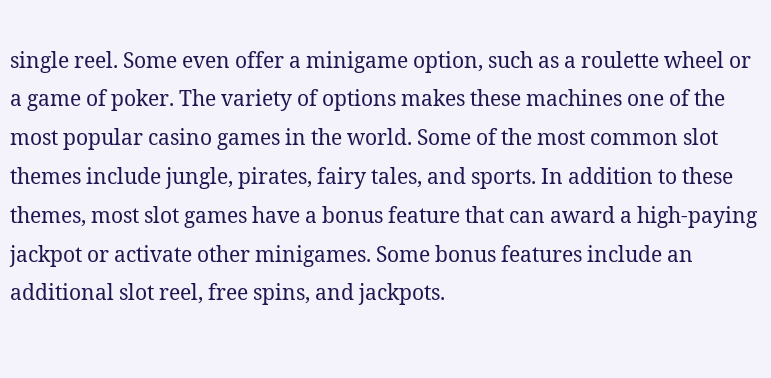single reel. Some even offer a minigame option, such as a roulette wheel or a game of poker. The variety of options makes these machines one of the most popular casino games in the world. Some of the most common slot themes include jungle, pirates, fairy tales, and sports. In addition to these themes, most slot games have a bonus feature that can award a high-paying jackpot or activate other minigames. Some bonus features include an additional slot reel, free spins, and jackpots.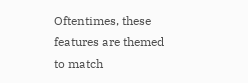Oftentimes, these features are themed to match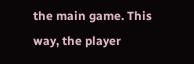the main game. This way, the player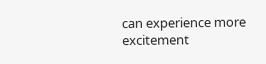can experience more excitement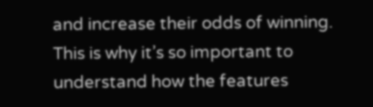and increase their odds of winning. This is why it’s so important to understand how the features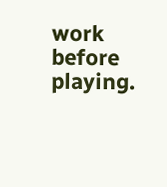work before playing.